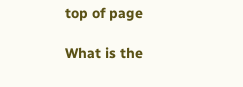top of page

What is the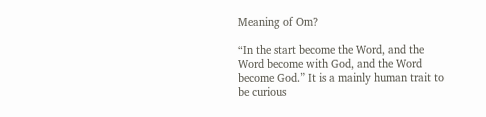Meaning of Om?

“In the start become the Word, and the Word become with God, and the Word become God.” It is a mainly human trait to be curious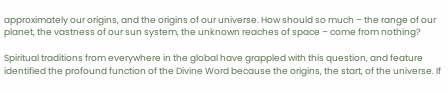approximately our origins, and the origins of our universe. How should so much – the range of our planet, the vastness of our sun system, the unknown reaches of space – come from nothing?

Spiritual traditions from everywhere in the global have grappled with this question, and feature identified the profound function of the Divine Word because the origins, the start, of the universe. If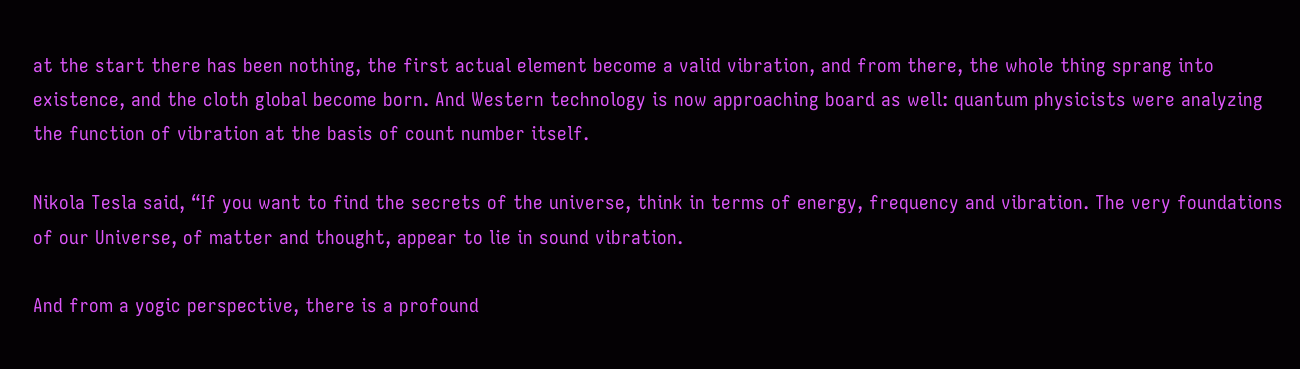at the start there has been nothing, the first actual element become a valid vibration, and from there, the whole thing sprang into existence, and the cloth global become born. And Western technology is now approaching board as well: quantum physicists were analyzing the function of vibration at the basis of count number itself.

Nikola Tesla said, “If you want to find the secrets of the universe, think in terms of energy, frequency and vibration. The very foundations of our Universe, of matter and thought, appear to lie in sound vibration.

And from a yogic perspective, there is a profound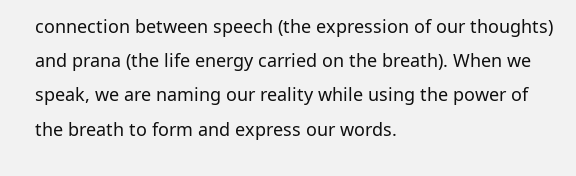connection between speech (the expression of our thoughts) and prana (the life energy carried on the breath). When we speak, we are naming our reality while using the power of the breath to form and express our words.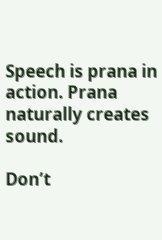Speech is prana in action. Prana naturally creates sound.

Don’t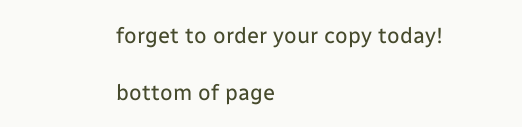forget to order your copy today!

bottom of page